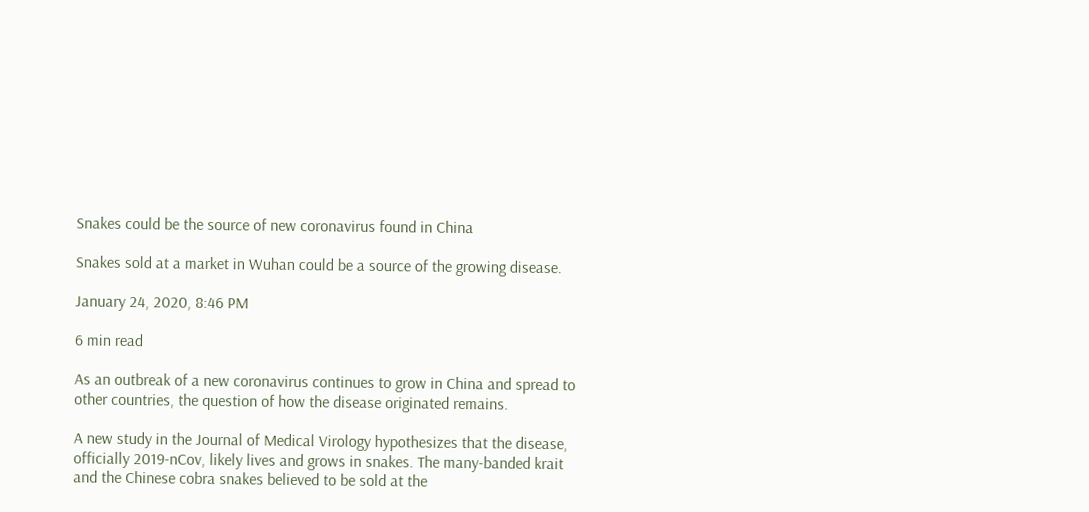Snakes could be the source of new coronavirus found in China

Snakes sold at a market in Wuhan could be a source of the growing disease.

January 24, 2020, 8:46 PM

6 min read

As an outbreak of a new coronavirus continues to grow in China and spread to other countries, the question of how the disease originated remains.

A new study in the Journal of Medical Virology hypothesizes that the disease, officially 2019-nCov, likely lives and grows in snakes. The many-banded krait and the Chinese cobra snakes believed to be sold at the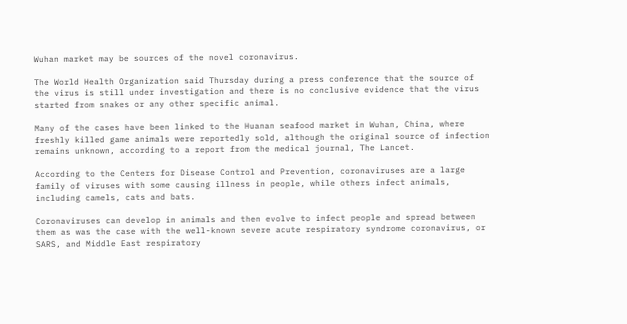Wuhan market may be sources of the novel coronavirus.

The World Health Organization said Thursday during a press conference that the source of the virus is still under investigation and there is no conclusive evidence that the virus started from snakes or any other specific animal.

Many of the cases have been linked to the Huanan seafood market in Wuhan, China, where freshly killed game animals were reportedly sold, although the original source of infection remains unknown, according to a report from the medical journal, The Lancet.

According to the Centers for Disease Control and Prevention, coronaviruses are a large family of viruses with some causing illness in people, while others infect animals, including camels, cats and bats.

Coronaviruses can develop in animals and then evolve to infect people and spread between them as was the case with the well-known severe acute respiratory syndrome coronavirus, or SARS, and Middle East respiratory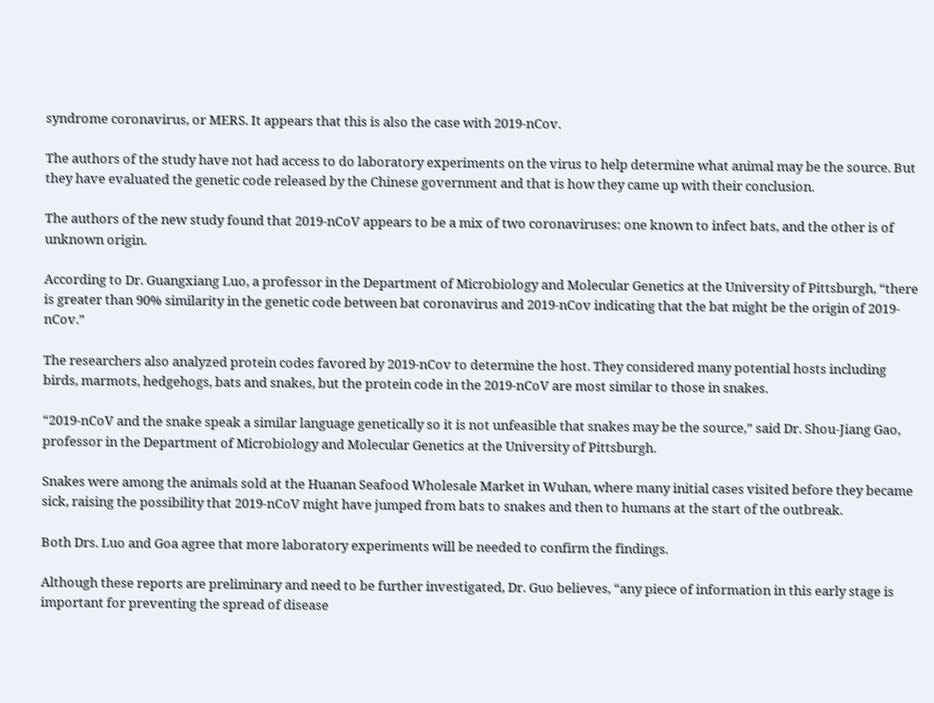syndrome coronavirus, or MERS. It appears that this is also the case with 2019-nCov.

The authors of the study have not had access to do laboratory experiments on the virus to help determine what animal may be the source. But they have evaluated the genetic code released by the Chinese government and that is how they came up with their conclusion.

The authors of the new study found that 2019-nCoV appears to be a mix of two coronaviruses: one known to infect bats, and the other is of unknown origin.

According to Dr. Guangxiang Luo, a professor in the Department of Microbiology and Molecular Genetics at the University of Pittsburgh, “there is greater than 90% similarity in the genetic code between bat coronavirus and 2019-nCov indicating that the bat might be the origin of 2019-nCov.”

The researchers also analyzed protein codes favored by 2019-nCov to determine the host. They considered many potential hosts including birds, marmots, hedgehogs, bats and snakes, but the protein code in the 2019-nCoV are most similar to those in snakes.

“2019-nCoV and the snake speak a similar language genetically so it is not unfeasible that snakes may be the source,” said Dr. Shou-Jiang Gao, professor in the Department of Microbiology and Molecular Genetics at the University of Pittsburgh.

Snakes were among the animals sold at the Huanan Seafood Wholesale Market in Wuhan, where many initial cases visited before they became sick, raising the possibility that 2019-nCoV might have jumped from bats to snakes and then to humans at the start of the outbreak.

Both Drs. Luo and Goa agree that more laboratory experiments will be needed to confirm the findings.

Although these reports are preliminary and need to be further investigated, Dr. Guo believes, “any piece of information in this early stage is important for preventing the spread of disease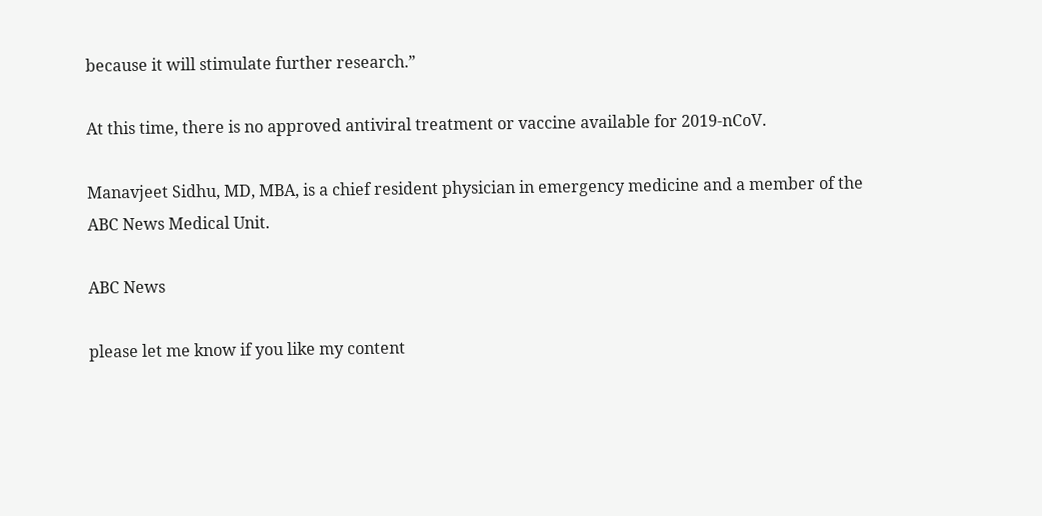because it will stimulate further research.”

At this time, there is no approved antiviral treatment or vaccine available for 2019-nCoV.

Manavjeet Sidhu, MD, MBA, is a chief resident physician in emergency medicine and a member of the ABC News Medical Unit.

ABC News

please let me know if you like my content